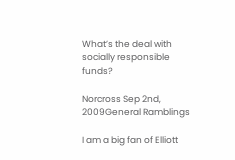What’s the deal with socially responsible funds?

Norcross Sep 2nd, 2009General Ramblings

I am a big fan of Elliott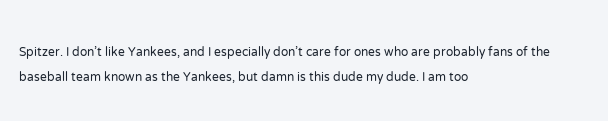Spitzer. I don’t like Yankees, and I especially don’t care for ones who are probably fans of the baseball team known as the Yankees, but damn is this dude my dude. I am too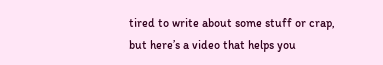tired to write about some stuff or crap, but here’s a video that helps you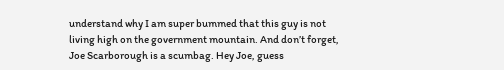understand why I am super bummed that this guy is not living high on the government mountain. And don’t forget, Joe Scarborough is a scumbag. Hey Joe, guess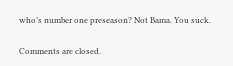who’s number one preseason? Not Bama. You suck.

Comments are closed.